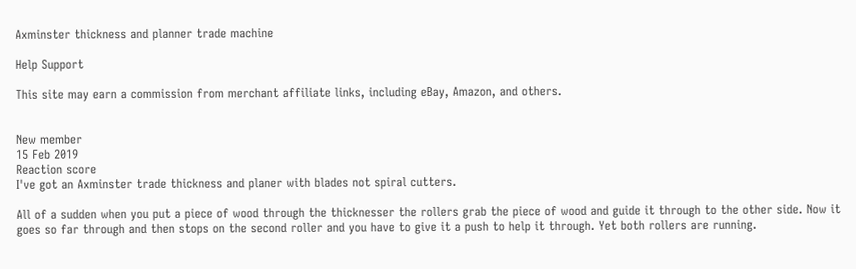Axminster thickness and planner trade machine

Help Support

This site may earn a commission from merchant affiliate links, including eBay, Amazon, and others.


New member
15 Feb 2019
Reaction score
I've got an Axminster trade thickness and planer with blades not spiral cutters.

All of a sudden when you put a piece of wood through the thicknesser the rollers grab the piece of wood and guide it through to the other side. Now it goes so far through and then stops on the second roller and you have to give it a push to help it through. Yet both rollers are running.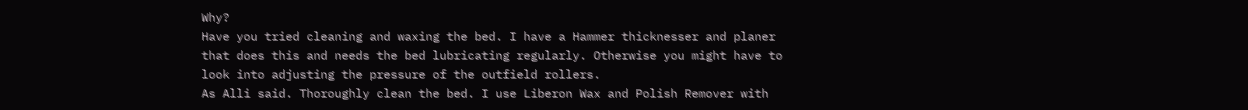Why?
Have you tried cleaning and waxing the bed. I have a Hammer thicknesser and planer that does this and needs the bed lubricating regularly. Otherwise you might have to look into adjusting the pressure of the outfield rollers.
As Alli said. Thoroughly clean the bed. I use Liberon Wax and Polish Remover with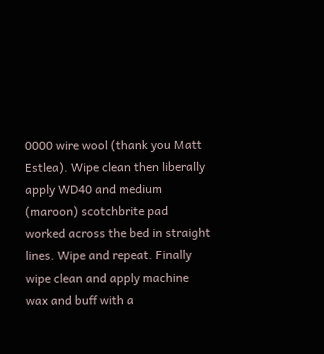0000 wire wool (thank you Matt Estlea). Wipe clean then liberally apply WD40 and medium (maroon) scotchbrite pad worked across the bed in straight lines. Wipe and repeat. Finally wipe clean and apply machine wax and buff with a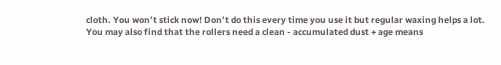cloth. You won’t stick now! Don’t do this every time you use it but regular waxing helps a lot.
You may also find that the rollers need a clean - accumulated dust + age means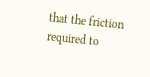that the friction required to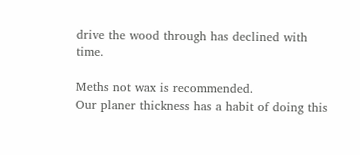drive the wood through has declined with time.

Meths not wax is recommended.
Our planer thickness has a habit of doing this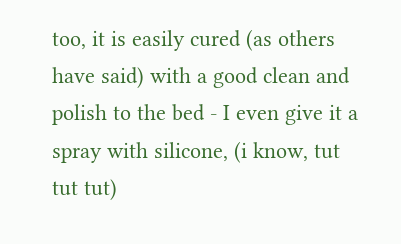too, it is easily cured (as others have said) with a good clean and polish to the bed - I even give it a spray with silicone, (i know, tut tut tut)